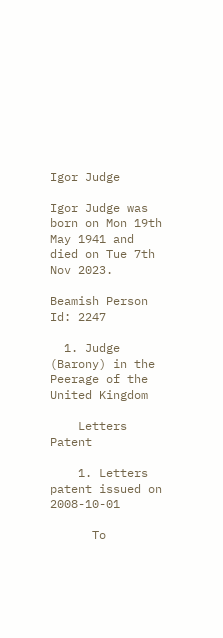Igor Judge

Igor Judge was born on Mon 19th May 1941 and died on Tue 7th Nov 2023.

Beamish Person Id: 2247

  1. Judge (Barony) in the Peerage of the United Kingdom

    Letters Patent

    1. Letters patent issued on 2008-10-01

      To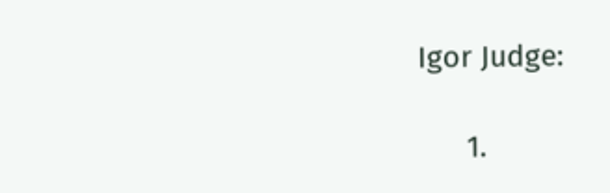Igor Judge:

      1.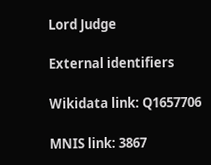Lord Judge

External identifiers

Wikidata link: Q1657706

MNIS link: 3867